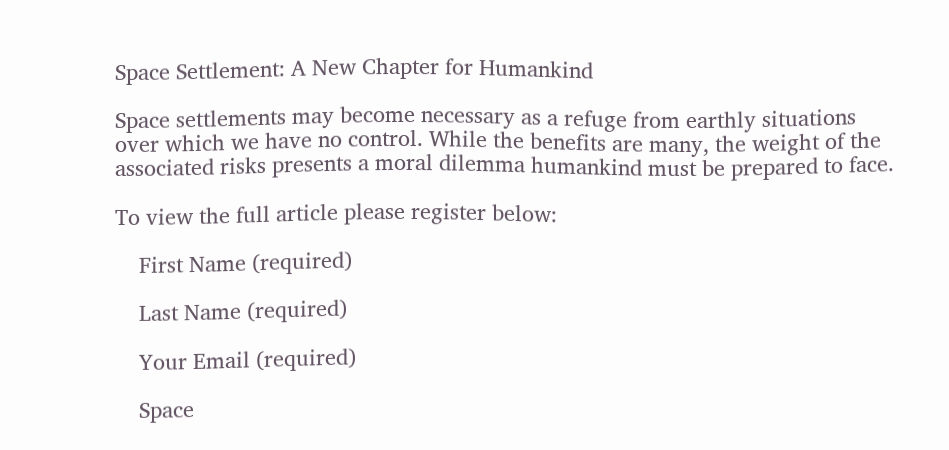Space Settlement: A New Chapter for Humankind

Space settlements may become necessary as a refuge from earthly situations over which we have no control. While the benefits are many, the weight of the associated risks presents a moral dilemma humankind must be prepared to face.

To view the full article please register below:

    First Name (required)

    Last Name (required)

    Your Email (required)

    Space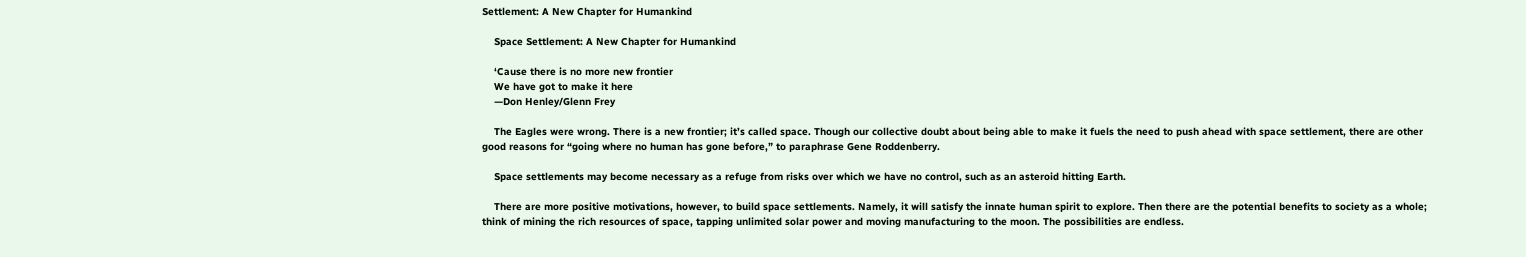Settlement: A New Chapter for Humankind

    Space Settlement: A New Chapter for Humankind

    ‘Cause there is no more new frontier
    We have got to make it here
    —Don Henley/Glenn Frey

    The Eagles were wrong. There is a new frontier; it’s called space. Though our collective doubt about being able to make it fuels the need to push ahead with space settlement, there are other good reasons for “going where no human has gone before,” to paraphrase Gene Roddenberry.

    Space settlements may become necessary as a refuge from risks over which we have no control, such as an asteroid hitting Earth.

    There are more positive motivations, however, to build space settlements. Namely, it will satisfy the innate human spirit to explore. Then there are the potential benefits to society as a whole; think of mining the rich resources of space, tapping unlimited solar power and moving manufacturing to the moon. The possibilities are endless.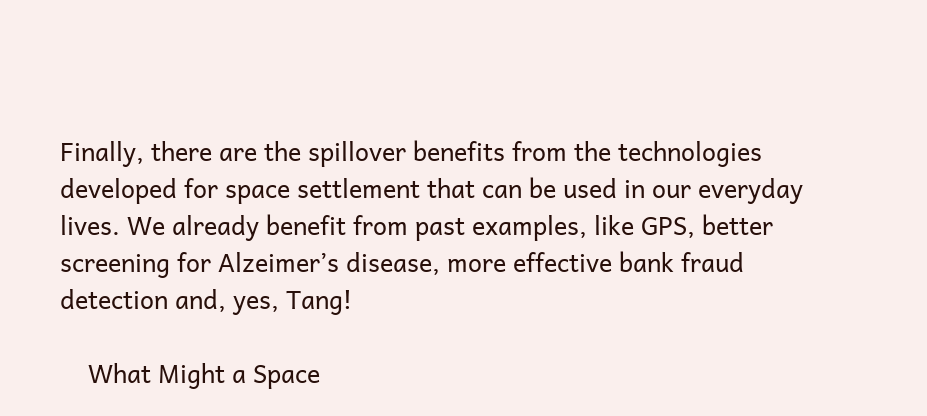Finally, there are the spillover benefits from the technologies developed for space settlement that can be used in our everyday lives. We already benefit from past examples, like GPS, better screening for Alzeimer’s disease, more effective bank fraud detection and, yes, Tang!

    What Might a Space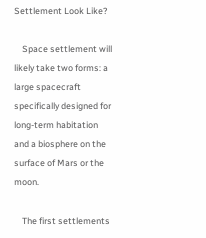Settlement Look Like?

    Space settlement will likely take two forms: a large spacecraft specifically designed for long-term habitation and a biosphere on the surface of Mars or the moon.

    The first settlements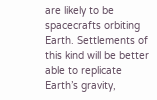are likely to be spacecrafts orbiting Earth. Settlements of this kind will be better able to replicate Earth’s gravity,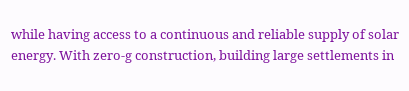while having access to a continuous and reliable supply of solar energy. With zero-g construction, building large settlements in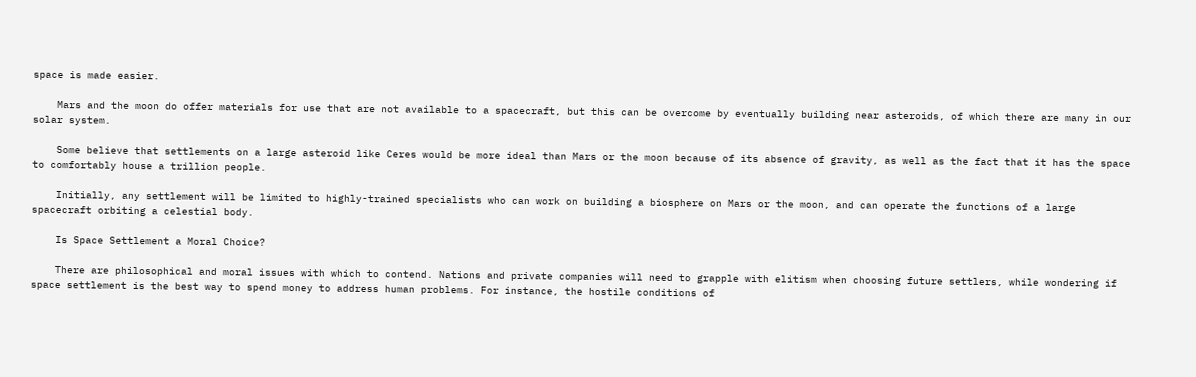space is made easier.

    Mars and the moon do offer materials for use that are not available to a spacecraft, but this can be overcome by eventually building near asteroids, of which there are many in our solar system.

    Some believe that settlements on a large asteroid like Ceres would be more ideal than Mars or the moon because of its absence of gravity, as well as the fact that it has the space to comfortably house a trillion people.

    Initially, any settlement will be limited to highly-trained specialists who can work on building a biosphere on Mars or the moon, and can operate the functions of a large spacecraft orbiting a celestial body.

    Is Space Settlement a Moral Choice?

    There are philosophical and moral issues with which to contend. Nations and private companies will need to grapple with elitism when choosing future settlers, while wondering if space settlement is the best way to spend money to address human problems. For instance, the hostile conditions of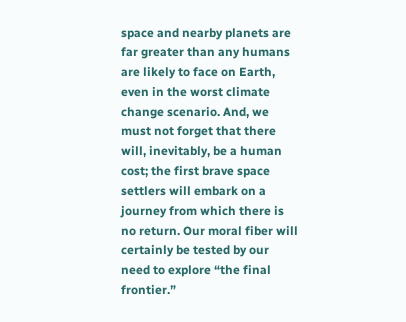space and nearby planets are far greater than any humans are likely to face on Earth, even in the worst climate change scenario. And, we must not forget that there will, inevitably, be a human cost; the first brave space settlers will embark on a journey from which there is no return. Our moral fiber will certainly be tested by our need to explore “the final frontier.”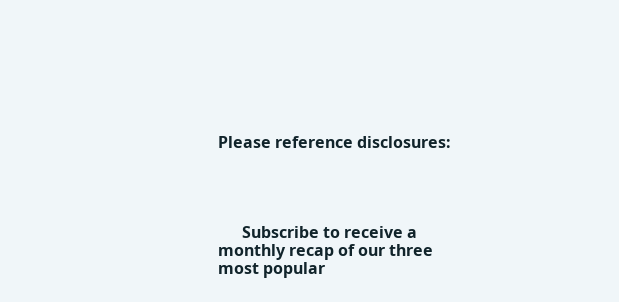Please reference disclosures:




      Subscribe to receive a monthly recap of our three most popular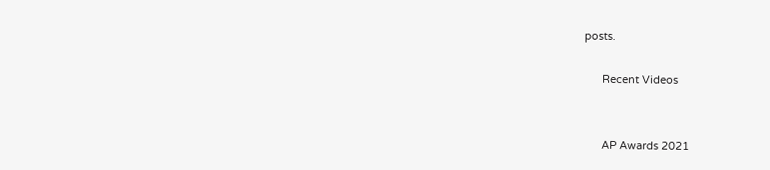posts.

      Recent Videos


      AP Awards 2021